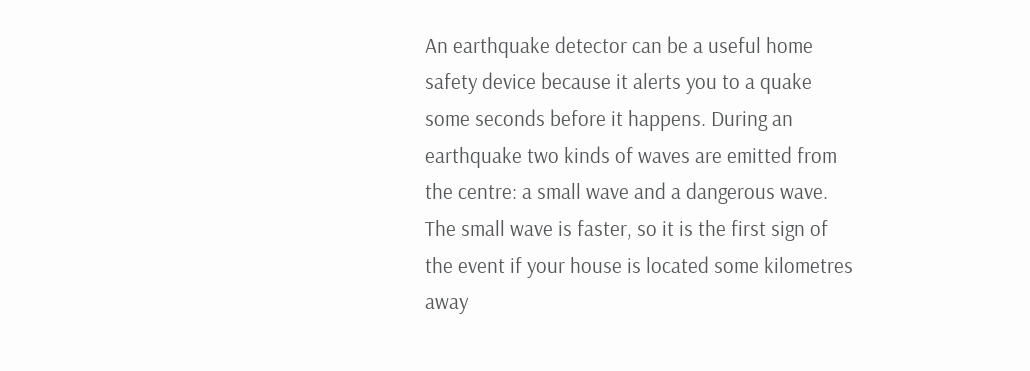An earthquake detector can be a useful home safety device because it alerts you to a quake some seconds before it happens. During an earthquake two kinds of waves are emitted from the centre: a small wave and a dangerous wave. The small wave is faster, so it is the first sign of the event if your house is located some kilometres away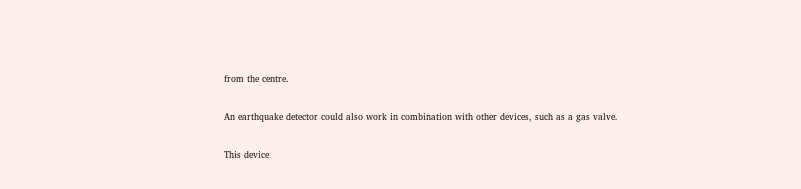from the centre.

An earthquake detector could also work in combination with other devices, such as a gas valve.

This device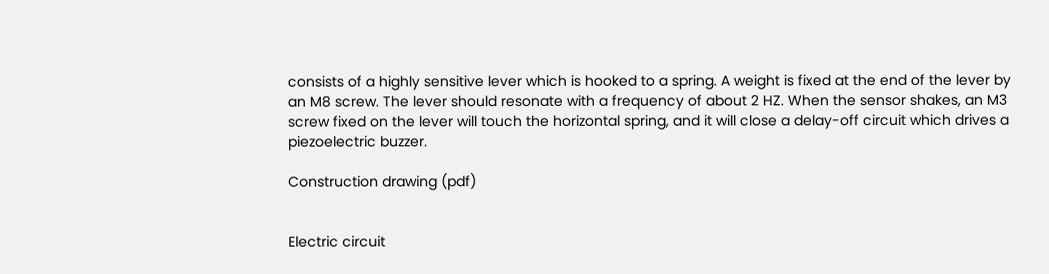consists of a highly sensitive lever which is hooked to a spring. A weight is fixed at the end of the lever by an M8 screw. The lever should resonate with a frequency of about 2 HZ. When the sensor shakes, an M3 screw fixed on the lever will touch the horizontal spring, and it will close a delay-off circuit which drives a piezoelectric buzzer.

Construction drawing (pdf)


Electric circuit